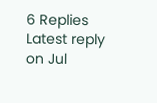6 Replies Latest reply on Jul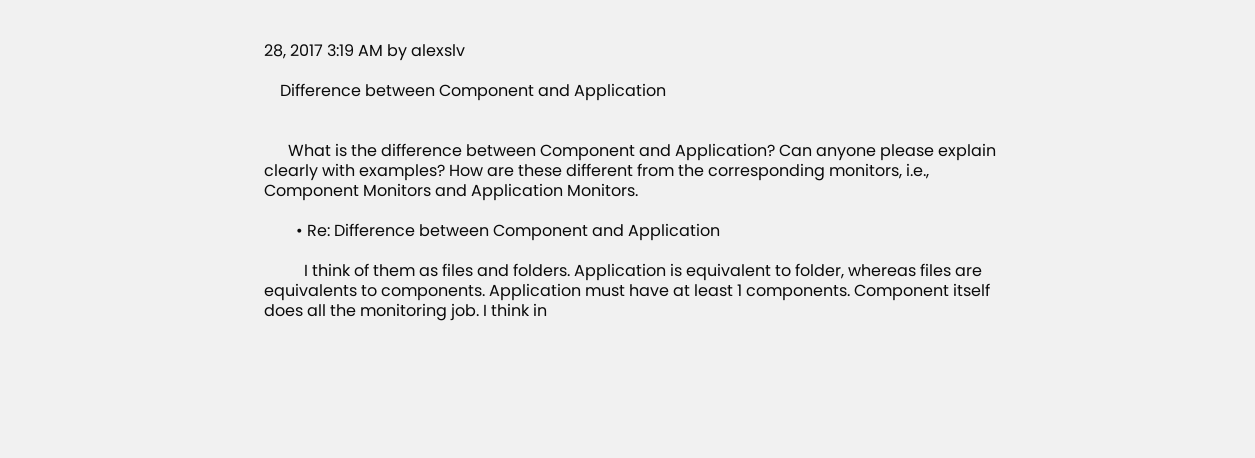28, 2017 3:19 AM by alexslv

    Difference between Component and Application


      What is the difference between Component and Application? Can anyone please explain clearly with examples? How are these different from the corresponding monitors, i.e., Component Monitors and Application Monitors.

        • Re: Difference between Component and Application

          I think of them as files and folders. Application is equivalent to folder, whereas files are equivalents to components. Application must have at least 1 components. Component itself does all the monitoring job. I think in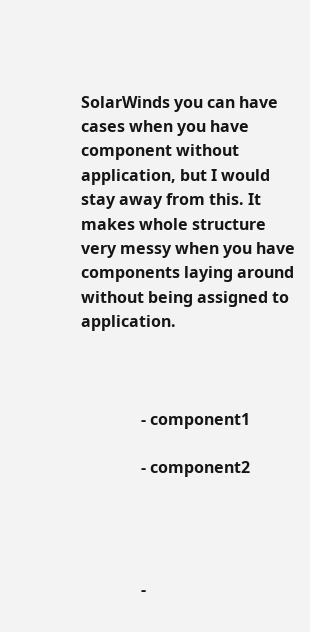SolarWinds you can have cases when you have component without application, but I would stay away from this. It makes whole structure very messy when you have components laying around without being assigned to application.



               - component1

               - component2




               -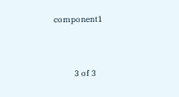component1


          3 of 3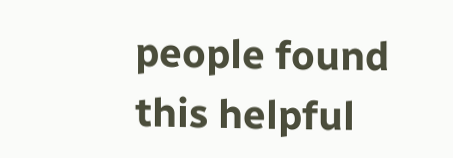people found this helpful